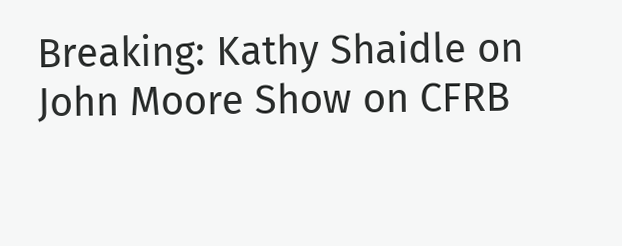Breaking: Kathy Shaidle on John Moore Show on CFRB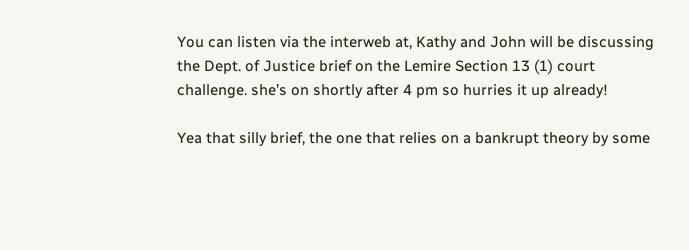You can listen via the interweb at, Kathy and John will be discussing the Dept. of Justice brief on the Lemire Section 13 (1) court challenge. she’s on shortly after 4 pm so hurries it up already!

Yea that silly brief, the one that relies on a bankrupt theory by some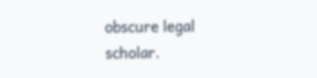obscure legal scholar.